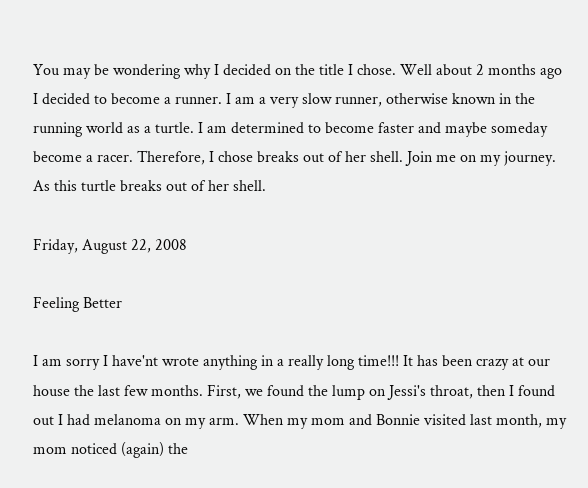You may be wondering why I decided on the title I chose. Well about 2 months ago I decided to become a runner. I am a very slow runner, otherwise known in the running world as a turtle. I am determined to become faster and maybe someday become a racer. Therefore, I chose breaks out of her shell. Join me on my journey. As this turtle breaks out of her shell.

Friday, August 22, 2008

Feeling Better

I am sorry I have'nt wrote anything in a really long time!!! It has been crazy at our house the last few months. First, we found the lump on Jessi's throat, then I found out I had melanoma on my arm. When my mom and Bonnie visited last month, my mom noticed (again) the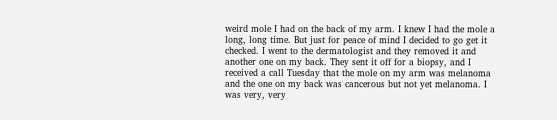weird mole I had on the back of my arm. I knew I had the mole a long, long time. But just for peace of mind I decided to go get it checked. I went to the dermatologist and they removed it and another one on my back. They sent it off for a biopsy, and I received a call Tuesday that the mole on my arm was melanoma and the one on my back was cancerous but not yet melanoma. I was very, very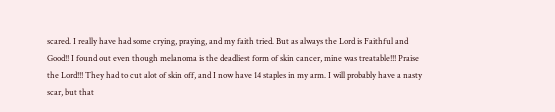scared. I really have had some crying, praying, and my faith tried. But as always the Lord is Faithful and Good!! I found out even though melanoma is the deadliest form of skin cancer, mine was treatable!!! Praise the Lord!!! They had to cut alot of skin off, and I now have 14 staples in my arm. I will probably have a nasty scar, but that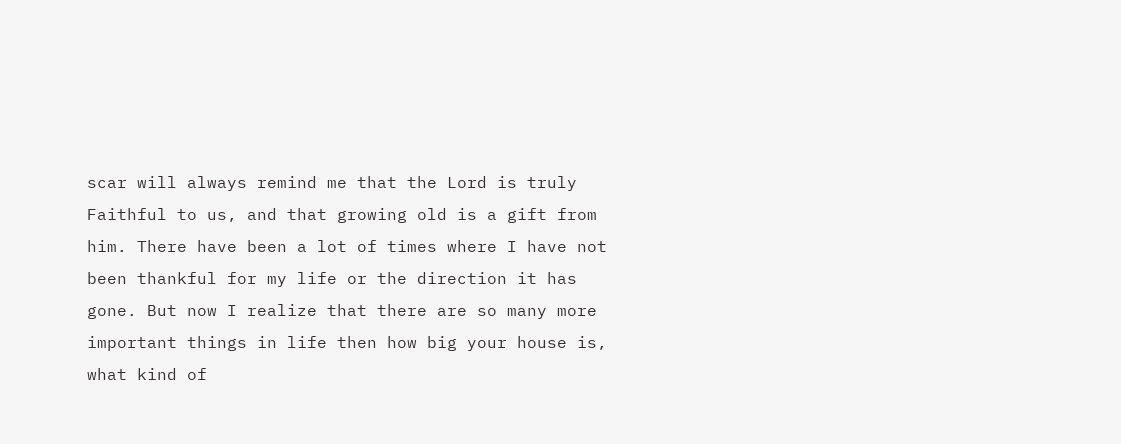scar will always remind me that the Lord is truly Faithful to us, and that growing old is a gift from him. There have been a lot of times where I have not been thankful for my life or the direction it has gone. But now I realize that there are so many more important things in life then how big your house is, what kind of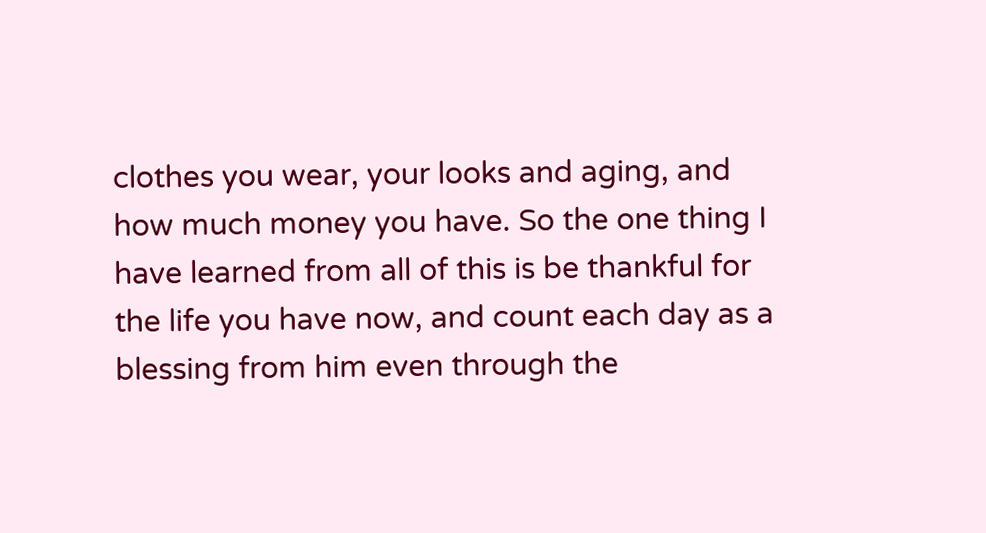clothes you wear, your looks and aging, and how much money you have. So the one thing I have learned from all of this is be thankful for the life you have now, and count each day as a blessing from him even through the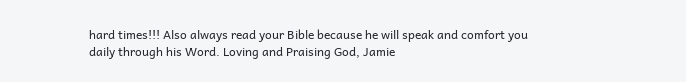hard times!!! Also always read your Bible because he will speak and comfort you daily through his Word. Loving and Praising God, Jamie